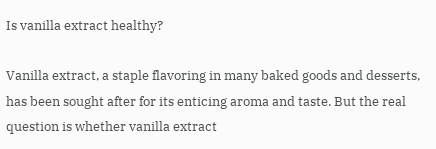Is vanilla extract healthy?

Vanilla extract, a staple flavoring in many baked goods and desserts, has been sought after for its enticing aroma and taste. But the real question is whether vanilla extract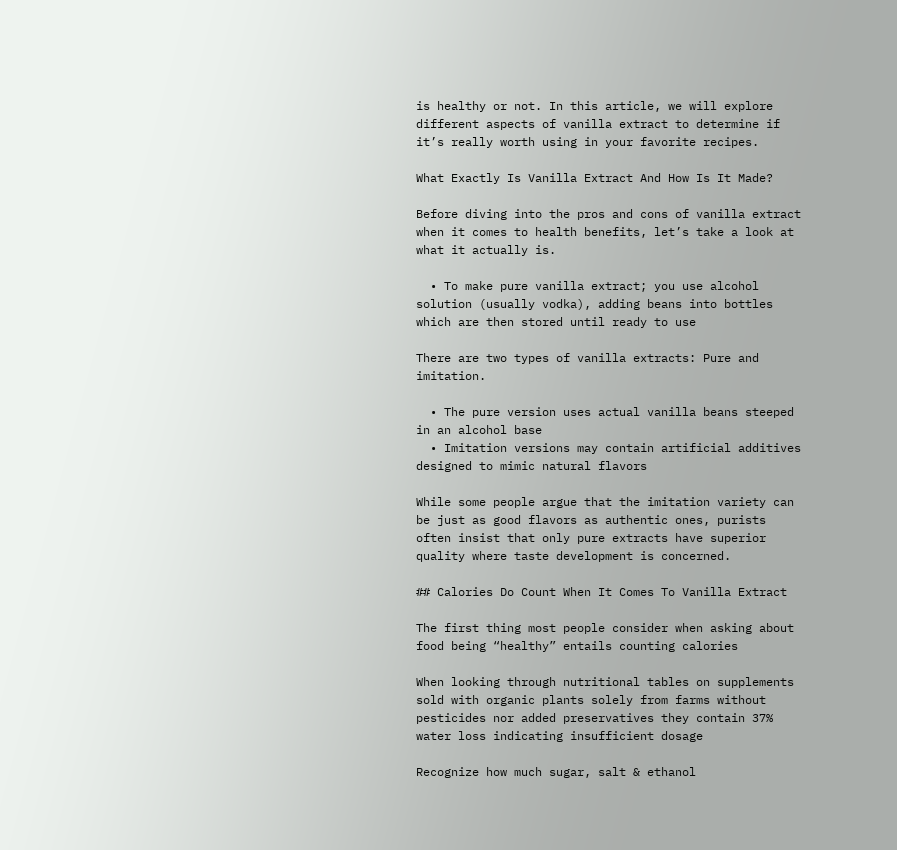is healthy or not. In this article, we will explore different aspects of vanilla extract to determine if it’s really worth using in your favorite recipes.

What Exactly Is Vanilla Extract And How Is It Made?

Before diving into the pros and cons of vanilla extract when it comes to health benefits, let’s take a look at what it actually is.

  • To make pure vanilla extract; you use alcohol solution (usually vodka), adding beans into bottles which are then stored until ready to use

There are two types of vanilla extracts: Pure and imitation.

  • The pure version uses actual vanilla beans steeped in an alcohol base
  • Imitation versions may contain artificial additives designed to mimic natural flavors

While some people argue that the imitation variety can be just as good flavors as authentic ones, purists often insist that only pure extracts have superior quality where taste development is concerned.

## Calories Do Count When It Comes To Vanilla Extract

The first thing most people consider when asking about food being “healthy” entails counting calories

When looking through nutritional tables on supplements sold with organic plants solely from farms without pesticides nor added preservatives they contain 37% water loss indicating insufficient dosage

Recognize how much sugar, salt & ethanol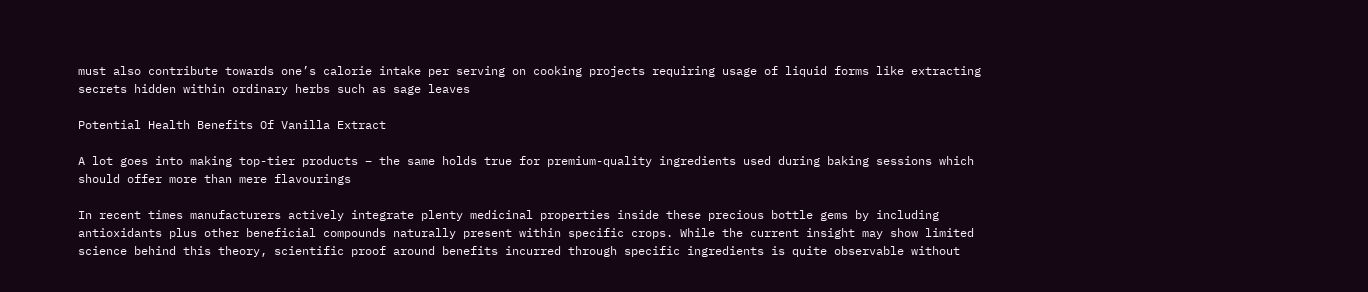must also contribute towards one’s calorie intake per serving on cooking projects requiring usage of liquid forms like extracting secrets hidden within ordinary herbs such as sage leaves

Potential Health Benefits Of Vanilla Extract

A lot goes into making top-tier products – the same holds true for premium-quality ingredients used during baking sessions which should offer more than mere flavourings

In recent times manufacturers actively integrate plenty medicinal properties inside these precious bottle gems by including antioxidants plus other beneficial compounds naturally present within specific crops. While the current insight may show limited science behind this theory, scientific proof around benefits incurred through specific ingredients is quite observable without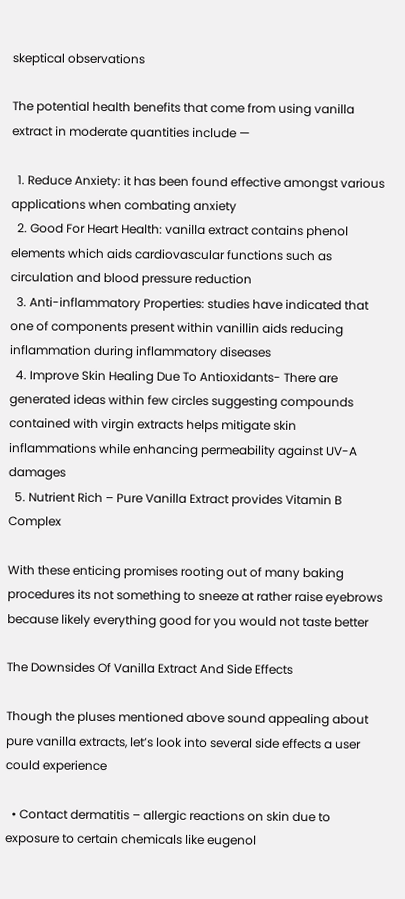skeptical observations

The potential health benefits that come from using vanilla extract in moderate quantities include —

  1. Reduce Anxiety: it has been found effective amongst various applications when combating anxiety
  2. Good For Heart Health: vanilla extract contains phenol elements which aids cardiovascular functions such as circulation and blood pressure reduction
  3. Anti-inflammatory Properties: studies have indicated that one of components present within vanillin aids reducing inflammation during inflammatory diseases
  4. Improve Skin Healing Due To Antioxidants- There are generated ideas within few circles suggesting compounds contained with virgin extracts helps mitigate skin inflammations while enhancing permeability against UV-A damages
  5. Nutrient Rich – Pure Vanilla Extract provides Vitamin B Complex

With these enticing promises rooting out of many baking procedures its not something to sneeze at rather raise eyebrows because likely everything good for you would not taste better

The Downsides Of Vanilla Extract And Side Effects

Though the pluses mentioned above sound appealing about pure vanilla extracts, let’s look into several side effects a user could experience

  • Contact dermatitis – allergic reactions on skin due to exposure to certain chemicals like eugenol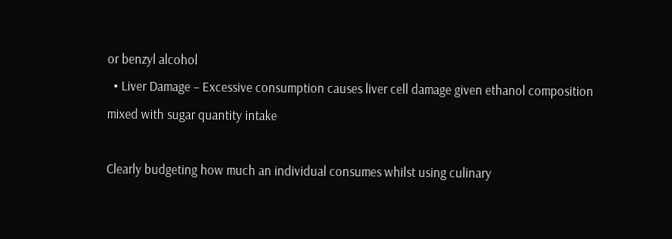or benzyl alcohol
  • Liver Damage – Excessive consumption causes liver cell damage given ethanol composition mixed with sugar quantity intake

Clearly budgeting how much an individual consumes whilst using culinary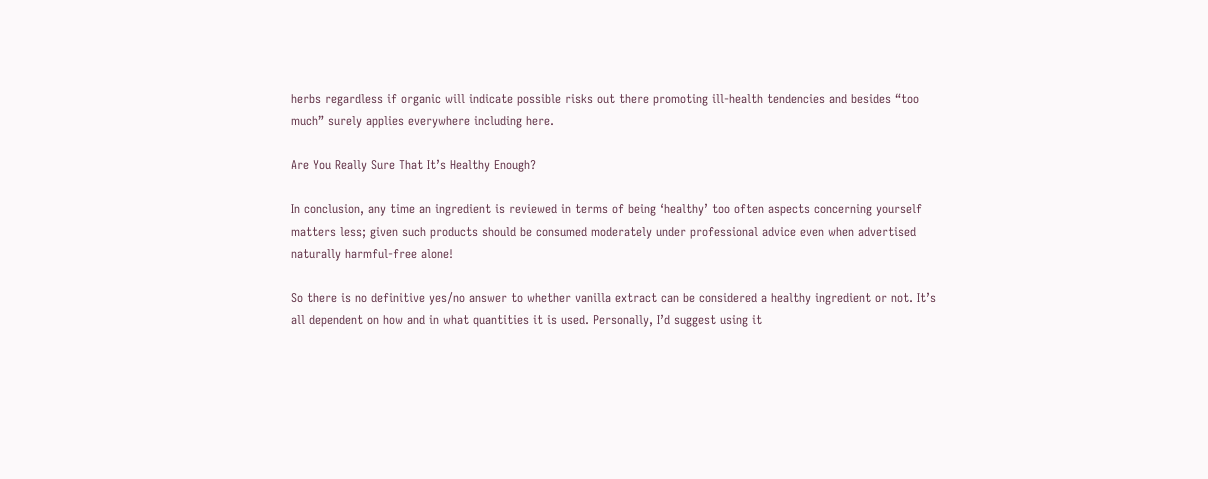herbs regardless if organic will indicate possible risks out there promoting ill-health tendencies and besides “too much” surely applies everywhere including here.

Are You Really Sure That It’s Healthy Enough?

In conclusion, any time an ingredient is reviewed in terms of being ‘healthy’ too often aspects concerning yourself matters less; given such products should be consumed moderately under professional advice even when advertised naturally harmful-free alone!

So there is no definitive yes/no answer to whether vanilla extract can be considered a healthy ingredient or not. It’s all dependent on how and in what quantities it is used. Personally, I’d suggest using it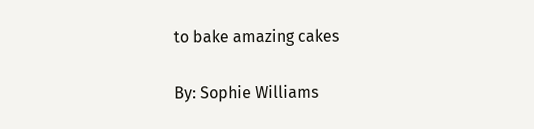to bake amazing cakes

By: Sophie Williams